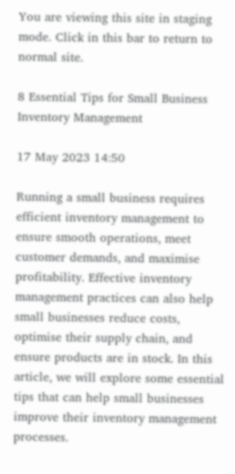You are viewing this site in staging mode. Click in this bar to return to normal site.

8 Essential Tips for Small Business Inventory Management

17 May 2023 14:50

Running a small business requires efficient inventory management to ensure smooth operations, meet customer demands, and maximise profitability. Effective inventory management practices can also help small businesses reduce costs, optimise their supply chain, and ensure products are in stock. In this article, we will explore some essential tips that can help small businesses improve their inventory management processes.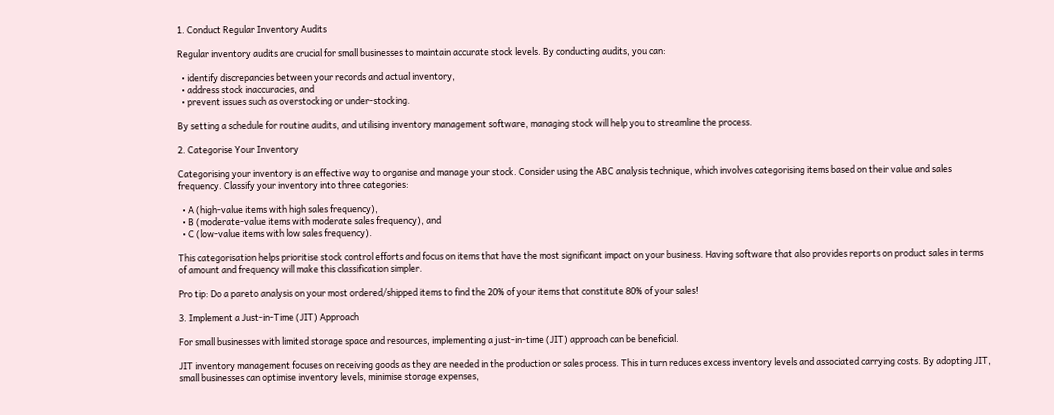1. Conduct Regular Inventory Audits

Regular inventory audits are crucial for small businesses to maintain accurate stock levels. By conducting audits, you can:

  • identify discrepancies between your records and actual inventory,
  • address stock inaccuracies, and
  • prevent issues such as overstocking or under-stocking.

By setting a schedule for routine audits, and utilising inventory management software, managing stock will help you to streamline the process.

2. Categorise Your Inventory

Categorising your inventory is an effective way to organise and manage your stock. Consider using the ABC analysis technique, which involves categorising items based on their value and sales frequency. Classify your inventory into three categories:

  • A (high-value items with high sales frequency),
  • B (moderate-value items with moderate sales frequency), and
  • C (low-value items with low sales frequency).

This categorisation helps prioritise stock control efforts and focus on items that have the most significant impact on your business. Having software that also provides reports on product sales in terms of amount and frequency will make this classification simpler.

Pro tip: Do a pareto analysis on your most ordered/shipped items to find the 20% of your items that constitute 80% of your sales!

3. Implement a Just-in-Time (JIT) Approach

For small businesses with limited storage space and resources, implementing a just-in-time (JIT) approach can be beneficial.

JIT inventory management focuses on receiving goods as they are needed in the production or sales process. This in turn reduces excess inventory levels and associated carrying costs. By adopting JIT, small businesses can optimise inventory levels, minimise storage expenses,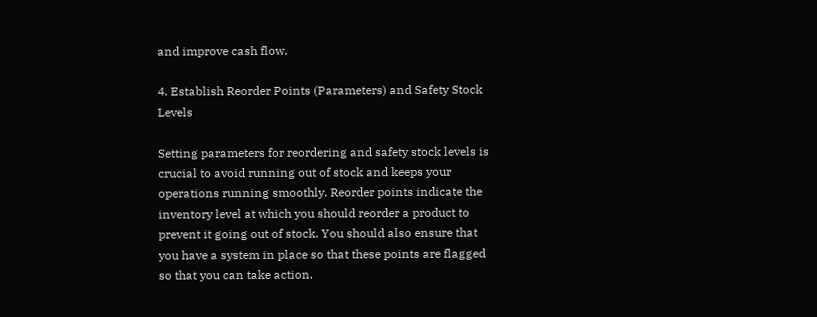and improve cash flow.

4. Establish Reorder Points (Parameters) and Safety Stock Levels

Setting parameters for reordering and safety stock levels is crucial to avoid running out of stock and keeps your operations running smoothly. Reorder points indicate the inventory level at which you should reorder a product to prevent it going out of stock. You should also ensure that you have a system in place so that these points are flagged so that you can take action.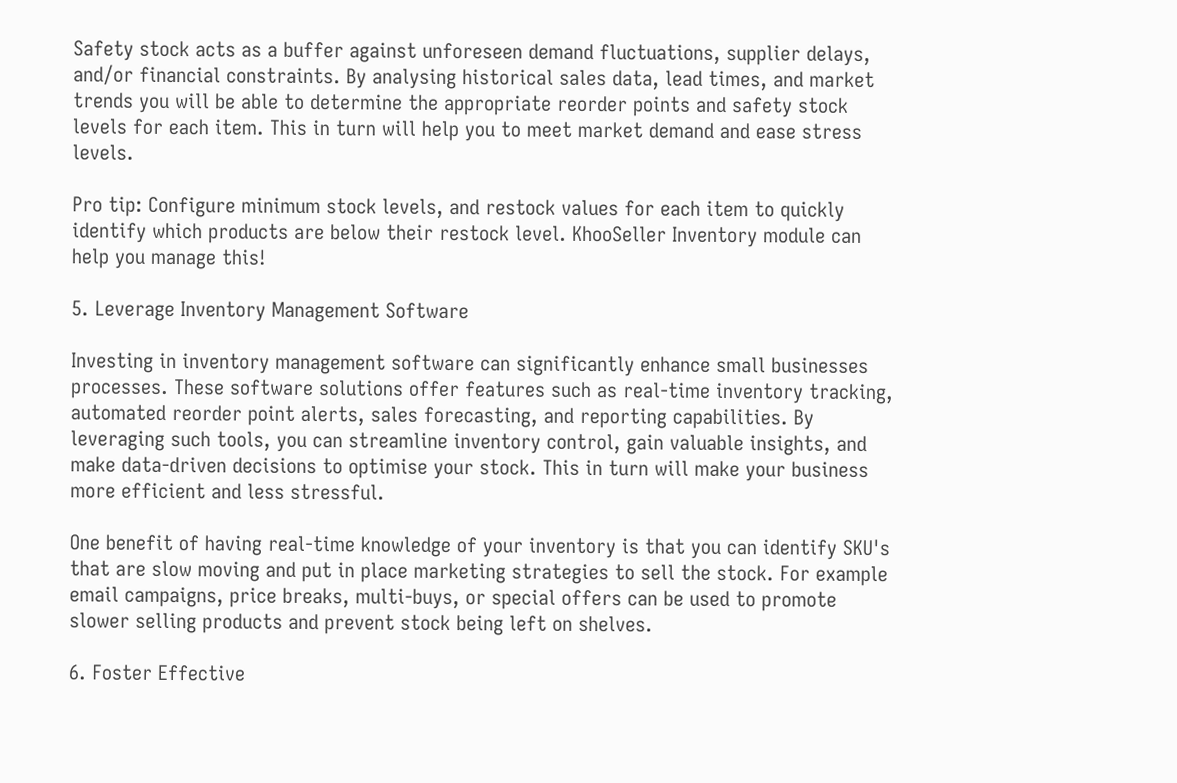Safety stock acts as a buffer against unforeseen demand fluctuations, supplier delays, and/or financial constraints. By analysing historical sales data, lead times, and market trends you will be able to determine the appropriate reorder points and safety stock levels for each item. This in turn will help you to meet market demand and ease stress levels.

Pro tip: Configure minimum stock levels, and restock values for each item to quickly identify which products are below their restock level. KhooSeller Inventory module can help you manage this!

5. Leverage Inventory Management Software

Investing in inventory management software can significantly enhance small businesses processes. These software solutions offer features such as real-time inventory tracking, automated reorder point alerts, sales forecasting, and reporting capabilities. By leveraging such tools, you can streamline inventory control, gain valuable insights, and make data-driven decisions to optimise your stock. This in turn will make your business more efficient and less stressful.

One benefit of having real-time knowledge of your inventory is that you can identify SKU's that are slow moving and put in place marketing strategies to sell the stock. For example email campaigns, price breaks, multi-buys, or special offers can be used to promote slower selling products and prevent stock being left on shelves.

6. Foster Effective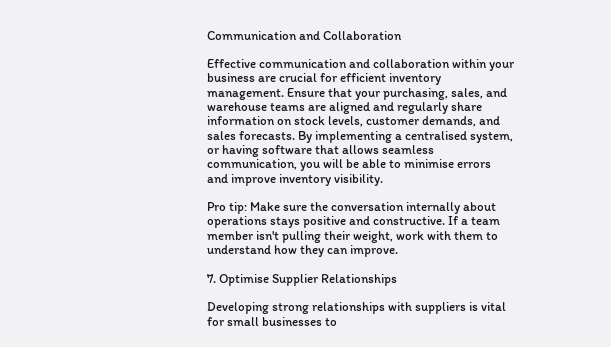Communication and Collaboration

Effective communication and collaboration within your business are crucial for efficient inventory management. Ensure that your purchasing, sales, and warehouse teams are aligned and regularly share information on stock levels, customer demands, and sales forecasts. By implementing a centralised system, or having software that allows seamless communication, you will be able to minimise errors and improve inventory visibility.

Pro tip: Make sure the conversation internally about operations stays positive and constructive. If a team member isn't pulling their weight, work with them to understand how they can improve.

7. Optimise Supplier Relationships

Developing strong relationships with suppliers is vital for small businesses to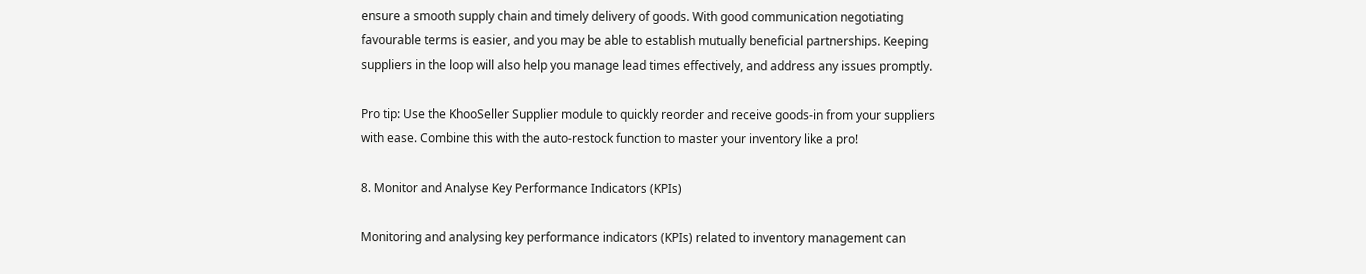ensure a smooth supply chain and timely delivery of goods. With good communication negotiating favourable terms is easier, and you may be able to establish mutually beneficial partnerships. Keeping suppliers in the loop will also help you manage lead times effectively, and address any issues promptly.

Pro tip: Use the KhooSeller Supplier module to quickly reorder and receive goods-in from your suppliers with ease. Combine this with the auto-restock function to master your inventory like a pro!

8. Monitor and Analyse Key Performance Indicators (KPIs)

Monitoring and analysing key performance indicators (KPIs) related to inventory management can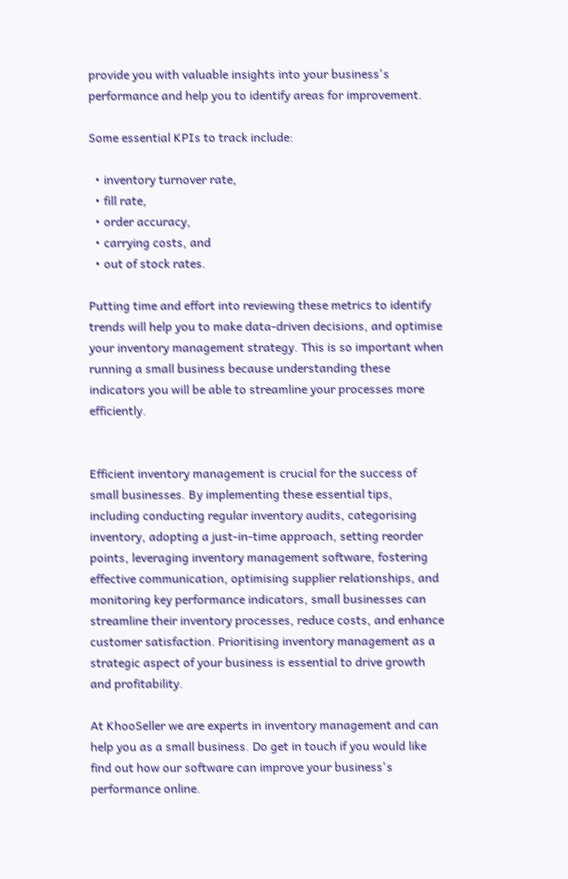provide you with valuable insights into your business's performance and help you to identify areas for improvement.

Some essential KPIs to track include:

  • inventory turnover rate,
  • fill rate,
  • order accuracy,
  • carrying costs, and
  • out of stock rates.

Putting time and effort into reviewing these metrics to identify trends will help you to make data-driven decisions, and optimise your inventory management strategy. This is so important when running a small business because understanding these indicators you will be able to streamline your processes more efficiently.


Efficient inventory management is crucial for the success of small businesses. By implementing these essential tips, including conducting regular inventory audits, categorising inventory, adopting a just-in-time approach, setting reorder points, leveraging inventory management software, fostering effective communication, optimising supplier relationships, and monitoring key performance indicators, small businesses can streamline their inventory processes, reduce costs, and enhance customer satisfaction. Prioritising inventory management as a strategic aspect of your business is essential to drive growth and profitability.

At KhooSeller we are experts in inventory management and can help you as a small business. Do get in touch if you would like find out how our software can improve your business's performance online.